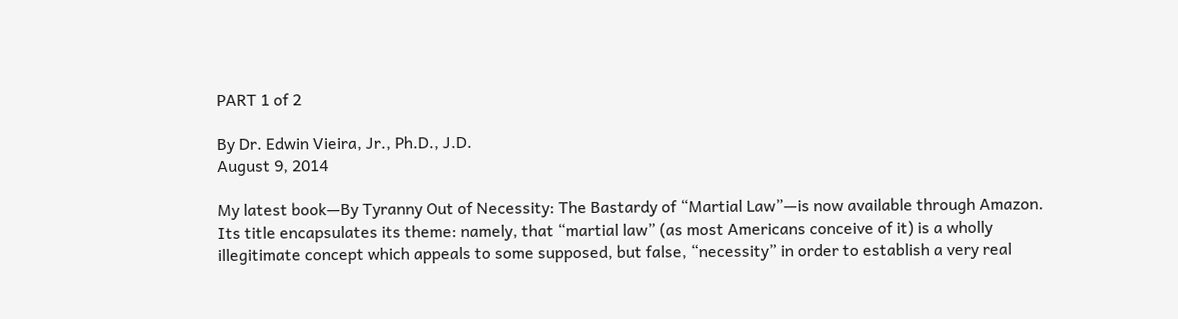PART 1 of 2

By Dr. Edwin Vieira, Jr., Ph.D., J.D.
August 9, 2014

My latest book—By Tyranny Out of Necessity: The Bastardy of “Martial Law”—is now available through Amazon. Its title encapsulates its theme: namely, that “martial law” (as most Americans conceive of it) is a wholly illegitimate concept which appeals to some supposed, but false, “necessity” in order to establish a very real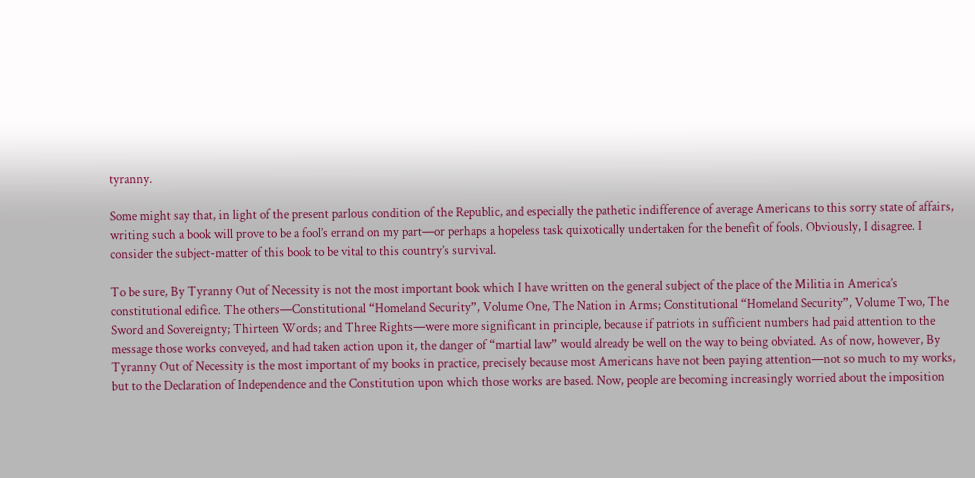tyranny.

Some might say that, in light of the present parlous condition of the Republic, and especially the pathetic indifference of average Americans to this sorry state of affairs, writing such a book will prove to be a fool’s errand on my part—or perhaps a hopeless task quixotically undertaken for the benefit of fools. Obviously, I disagree. I consider the subject-matter of this book to be vital to this country’s survival.

To be sure, By Tyranny Out of Necessity is not the most important book which I have written on the general subject of the place of the Militia in America’s constitutional edifice. The others—Constitutional “Homeland Security”, Volume One, The Nation in Arms; Constitutional “Homeland Security”, Volume Two, The Sword and Sovereignty; Thirteen Words; and Three Rights—were more significant in principle, because if patriots in sufficient numbers had paid attention to the message those works conveyed, and had taken action upon it, the danger of “martial law” would already be well on the way to being obviated. As of now, however, By Tyranny Out of Necessity is the most important of my books in practice, precisely because most Americans have not been paying attention—not so much to my works, but to the Declaration of Independence and the Constitution upon which those works are based. Now, people are becoming increasingly worried about the imposition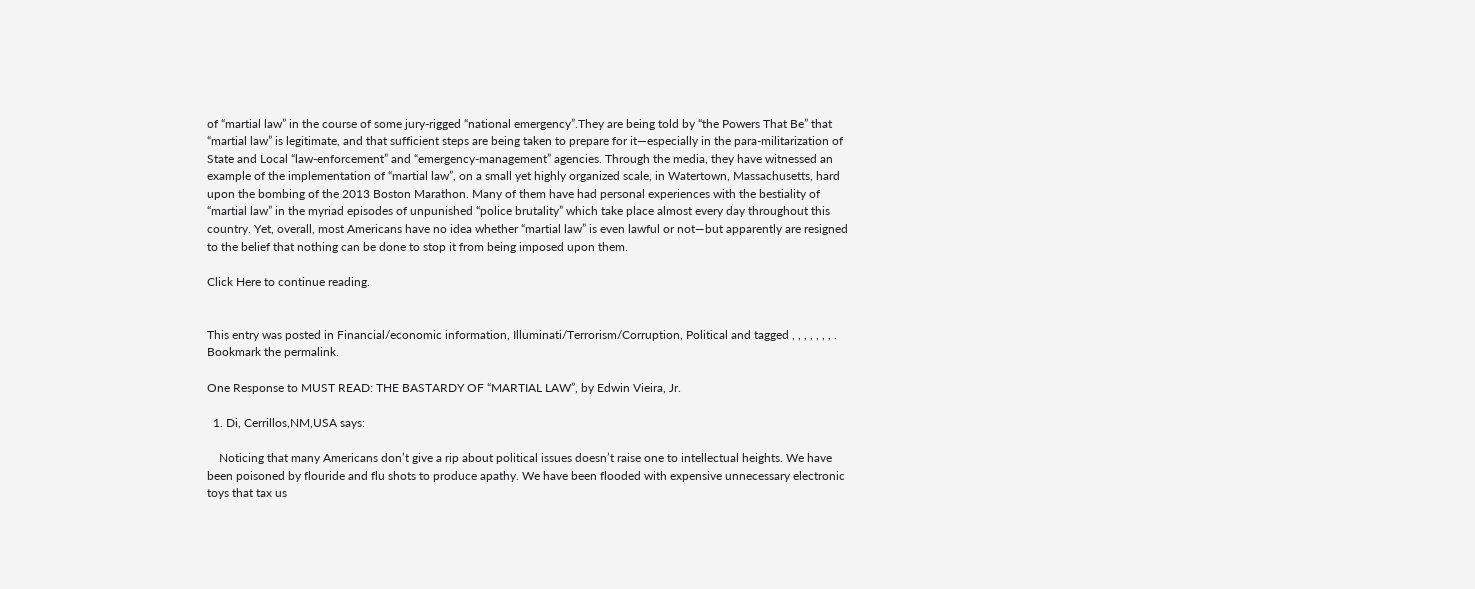of “martial law” in the course of some jury-rigged “national emergency”.They are being told by “the Powers That Be” that “martial law” is legitimate, and that sufficient steps are being taken to prepare for it—especially in the para-militarization of State and Local “law-enforcement” and “emergency-management” agencies. Through the media, they have witnessed an example of the implementation of “martial law”, on a small yet highly organized scale, in Watertown, Massachusetts, hard upon the bombing of the 2013 Boston Marathon. Many of them have had personal experiences with the bestiality of “martial law” in the myriad episodes of unpunished “police brutality” which take place almost every day throughout this country. Yet, overall, most Americans have no idea whether “martial law” is even lawful or not—but apparently are resigned to the belief that nothing can be done to stop it from being imposed upon them.

Click Here to continue reading.


This entry was posted in Financial/economic information, Illuminati/Terrorism/Corruption, Political and tagged , , , , , , , . Bookmark the permalink.

One Response to MUST READ: THE BASTARDY OF “MARTIAL LAW”, by Edwin Vieira, Jr.

  1. Di, Cerrillos,NM,USA says:

    Noticing that many Americans don’t give a rip about political issues doesn’t raise one to intellectual heights. We have been poisoned by flouride and flu shots to produce apathy. We have been flooded with expensive unnecessary electronic toys that tax us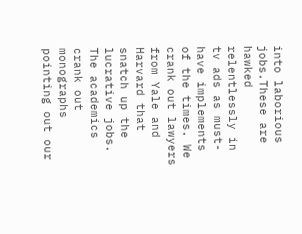into laborious jobs.These are hawked relentlessly in tv ads as must-have implements of the times. We crank out lawyers from Yale and Harvard that snatch up the lucrative jobs. The academics crank out monographs pointing out our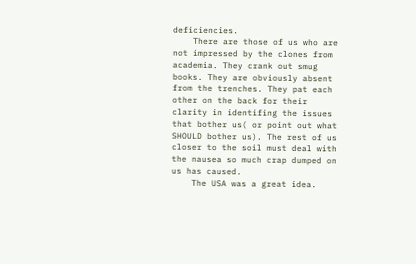deficiencies.
    There are those of us who are not impressed by the clones from academia. They crank out smug books. They are obviously absent from the trenches. They pat each other on the back for their clarity in identifing the issues that bother us( or point out what SHOULD bother us). The rest of us closer to the soil must deal with the nausea so much crap dumped on us has caused.
    The USA was a great idea.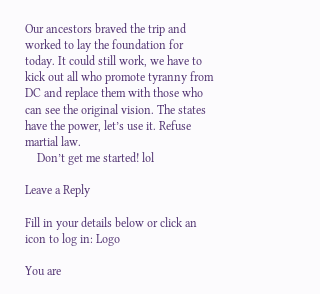Our ancestors braved the trip and worked to lay the foundation for today. It could still work, we have to kick out all who promote tyranny from DC and replace them with those who can see the original vision. The states have the power, let’s use it. Refuse martial law.
    Don’t get me started! lol

Leave a Reply

Fill in your details below or click an icon to log in: Logo

You are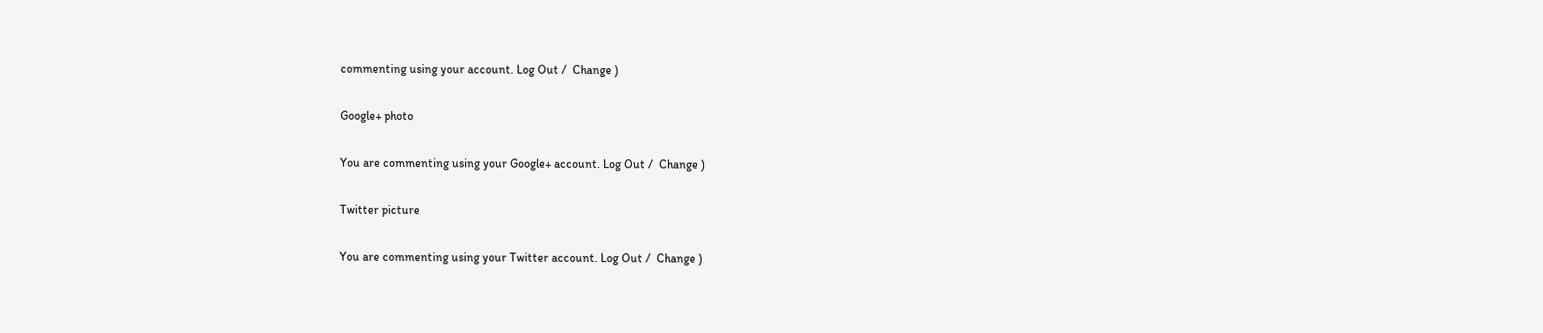commenting using your account. Log Out /  Change )

Google+ photo

You are commenting using your Google+ account. Log Out /  Change )

Twitter picture

You are commenting using your Twitter account. Log Out /  Change )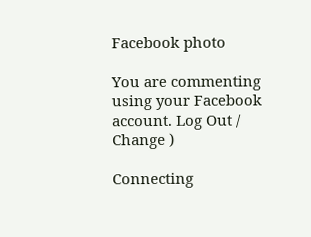Facebook photo

You are commenting using your Facebook account. Log Out /  Change )

Connecting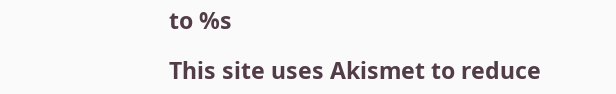to %s

This site uses Akismet to reduce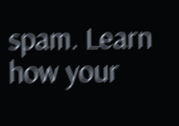spam. Learn how your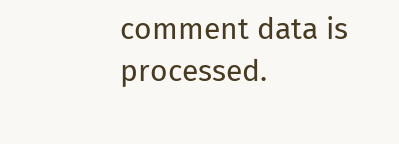comment data is processed.